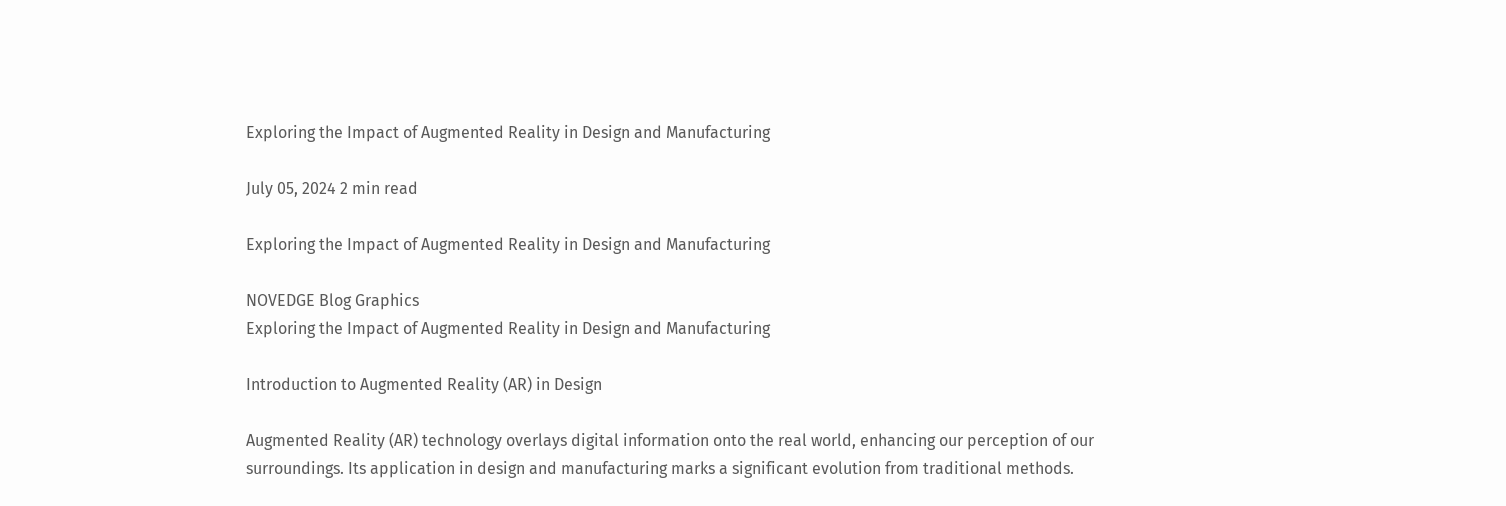Exploring the Impact of Augmented Reality in Design and Manufacturing

July 05, 2024 2 min read

Exploring the Impact of Augmented Reality in Design and Manufacturing

NOVEDGE Blog Graphics
Exploring the Impact of Augmented Reality in Design and Manufacturing

Introduction to Augmented Reality (AR) in Design

Augmented Reality (AR) technology overlays digital information onto the real world, enhancing our perception of our surroundings. Its application in design and manufacturing marks a significant evolution from traditional methods.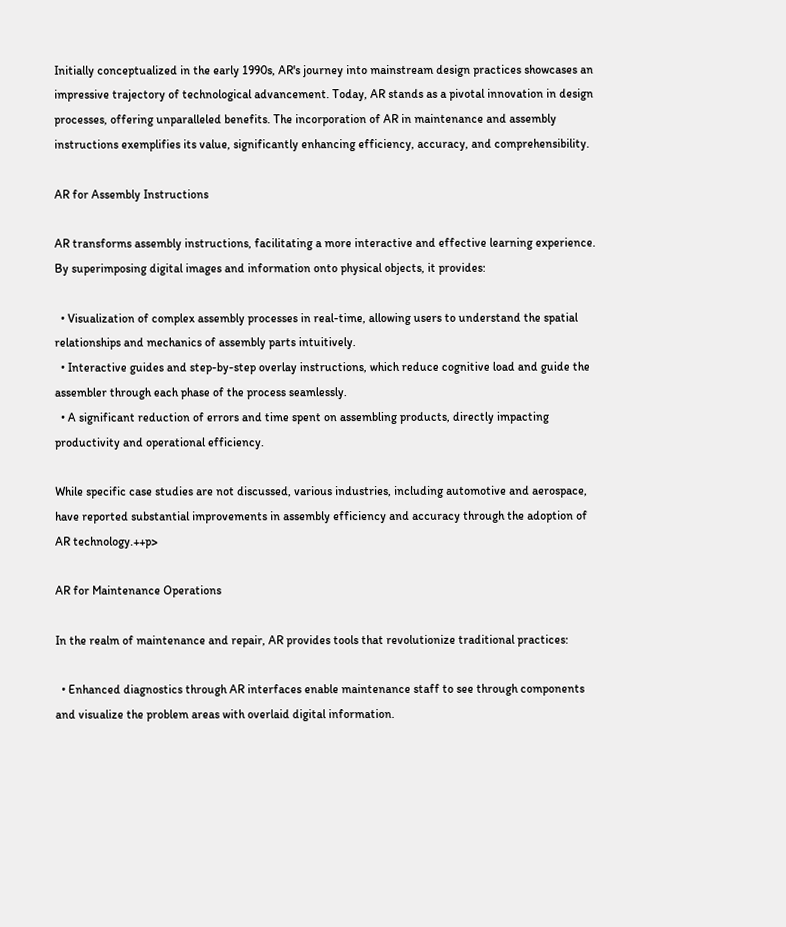Initially conceptualized in the early 1990s, AR's journey into mainstream design practices showcases an impressive trajectory of technological advancement. Today, AR stands as a pivotal innovation in design processes, offering unparalleled benefits. The incorporation of AR in maintenance and assembly instructions exemplifies its value, significantly enhancing efficiency, accuracy, and comprehensibility.

AR for Assembly Instructions

AR transforms assembly instructions, facilitating a more interactive and effective learning experience. By superimposing digital images and information onto physical objects, it provides:

  • Visualization of complex assembly processes in real-time, allowing users to understand the spatial relationships and mechanics of assembly parts intuitively.
  • Interactive guides and step-by-step overlay instructions, which reduce cognitive load and guide the assembler through each phase of the process seamlessly.
  • A significant reduction of errors and time spent on assembling products, directly impacting productivity and operational efficiency.

While specific case studies are not discussed, various industries, including automotive and aerospace, have reported substantial improvements in assembly efficiency and accuracy through the adoption of AR technology.++p>

AR for Maintenance Operations

In the realm of maintenance and repair, AR provides tools that revolutionize traditional practices:

  • Enhanced diagnostics through AR interfaces enable maintenance staff to see through components and visualize the problem areas with overlaid digital information.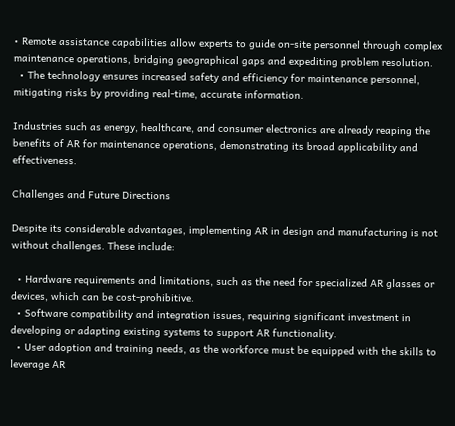• Remote assistance capabilities allow experts to guide on-site personnel through complex maintenance operations, bridging geographical gaps and expediting problem resolution.
  • The technology ensures increased safety and efficiency for maintenance personnel, mitigating risks by providing real-time, accurate information.

Industries such as energy, healthcare, and consumer electronics are already reaping the benefits of AR for maintenance operations, demonstrating its broad applicability and effectiveness.

Challenges and Future Directions

Despite its considerable advantages, implementing AR in design and manufacturing is not without challenges. These include:

  • Hardware requirements and limitations, such as the need for specialized AR glasses or devices, which can be cost-prohibitive.
  • Software compatibility and integration issues, requiring significant investment in developing or adapting existing systems to support AR functionality.
  • User adoption and training needs, as the workforce must be equipped with the skills to leverage AR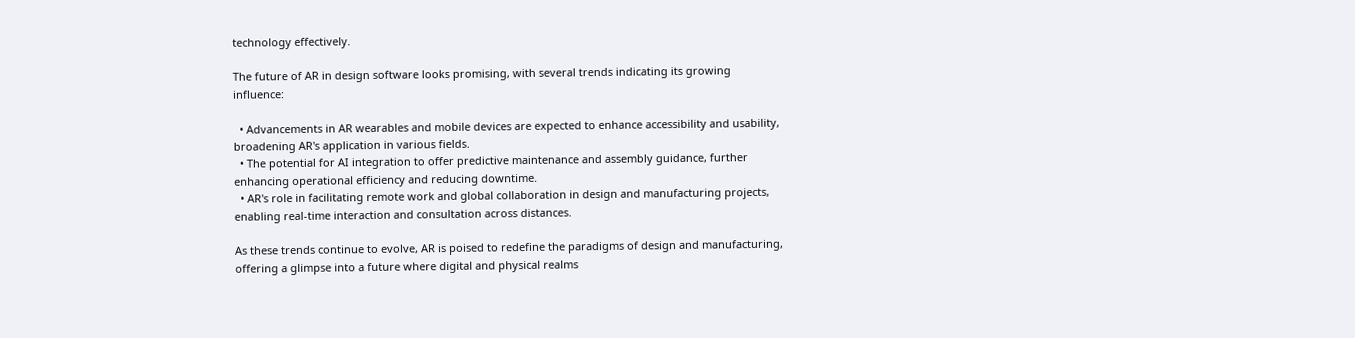technology effectively.

The future of AR in design software looks promising, with several trends indicating its growing influence:

  • Advancements in AR wearables and mobile devices are expected to enhance accessibility and usability, broadening AR's application in various fields.
  • The potential for AI integration to offer predictive maintenance and assembly guidance, further enhancing operational efficiency and reducing downtime.
  • AR's role in facilitating remote work and global collaboration in design and manufacturing projects, enabling real-time interaction and consultation across distances.

As these trends continue to evolve, AR is poised to redefine the paradigms of design and manufacturing, offering a glimpse into a future where digital and physical realms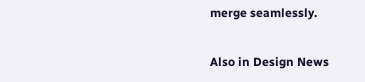merge seamlessly.

Also in Design News